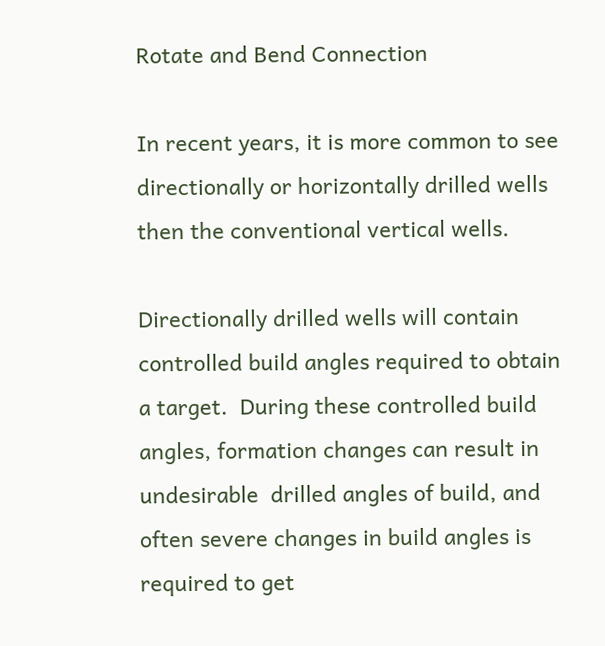Rotate and Bend Connection

In recent years, it is more common to see directionally or horizontally drilled wells then the conventional vertical wells.

Directionally drilled wells will contain controlled build angles required to obtain a target.  During these controlled build angles, formation changes can result in undesirable  drilled angles of build, and often severe changes in build angles is required to get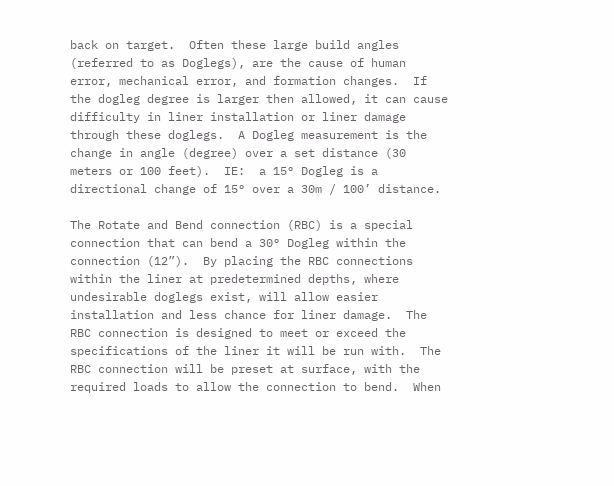back on target.  Often these large build angles (referred to as Doglegs), are the cause of human error, mechanical error, and formation changes.  If the dogleg degree is larger then allowed, it can cause difficulty in liner installation or liner damage through these doglegs.  A Dogleg measurement is the change in angle (degree) over a set distance (30 meters or 100 feet).  IE:  a 15° Dogleg is a directional change of 15° over a 30m / 100’ distance.

The Rotate and Bend connection (RBC) is a special connection that can bend a 30° Dogleg within the connection (12”).  By placing the RBC connections within the liner at predetermined depths, where undesirable doglegs exist, will allow easier installation and less chance for liner damage.  The RBC connection is designed to meet or exceed the specifications of the liner it will be run with.  The RBC connection will be preset at surface, with the required loads to allow the connection to bend.  When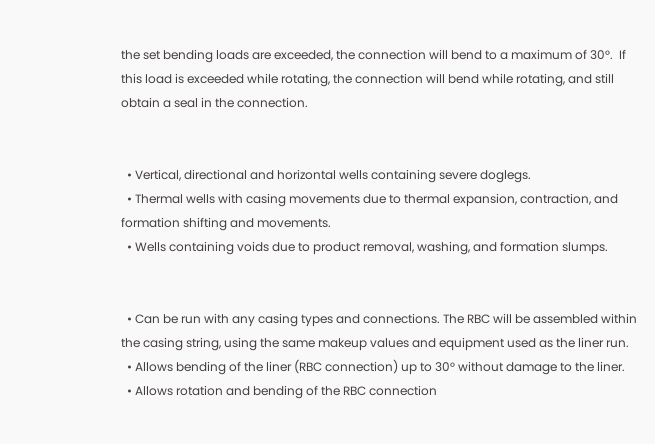the set bending loads are exceeded, the connection will bend to a maximum of 30°.  If this load is exceeded while rotating, the connection will bend while rotating, and still obtain a seal in the connection.


  • Vertical, directional and horizontal wells containing severe doglegs.
  • Thermal wells with casing movements due to thermal expansion, contraction, and formation shifting and movements.
  • Wells containing voids due to product removal, washing, and formation slumps.


  • Can be run with any casing types and connections. The RBC will be assembled within the casing string, using the same makeup values and equipment used as the liner run.
  • Allows bending of the liner (RBC connection) up to 30° without damage to the liner.
  • Allows rotation and bending of the RBC connection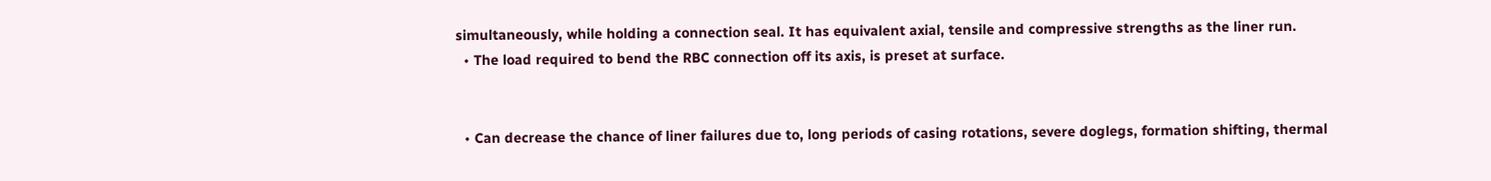simultaneously, while holding a connection seal. It has equivalent axial, tensile and compressive strengths as the liner run.
  • The load required to bend the RBC connection off its axis, is preset at surface.


  • Can decrease the chance of liner failures due to, long periods of casing rotations, severe doglegs, formation shifting, thermal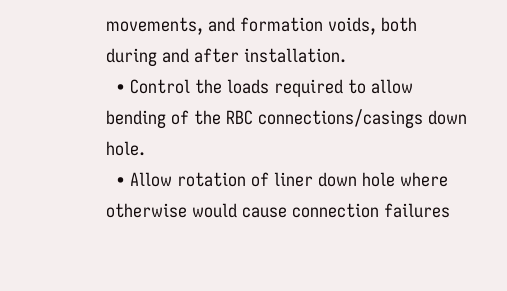movements, and formation voids, both during and after installation.
  • Control the loads required to allow bending of the RBC connections/casings down hole.
  • Allow rotation of liner down hole where otherwise would cause connection failures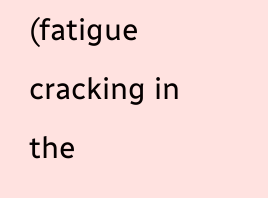(fatigue cracking in the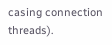casing connection threads).